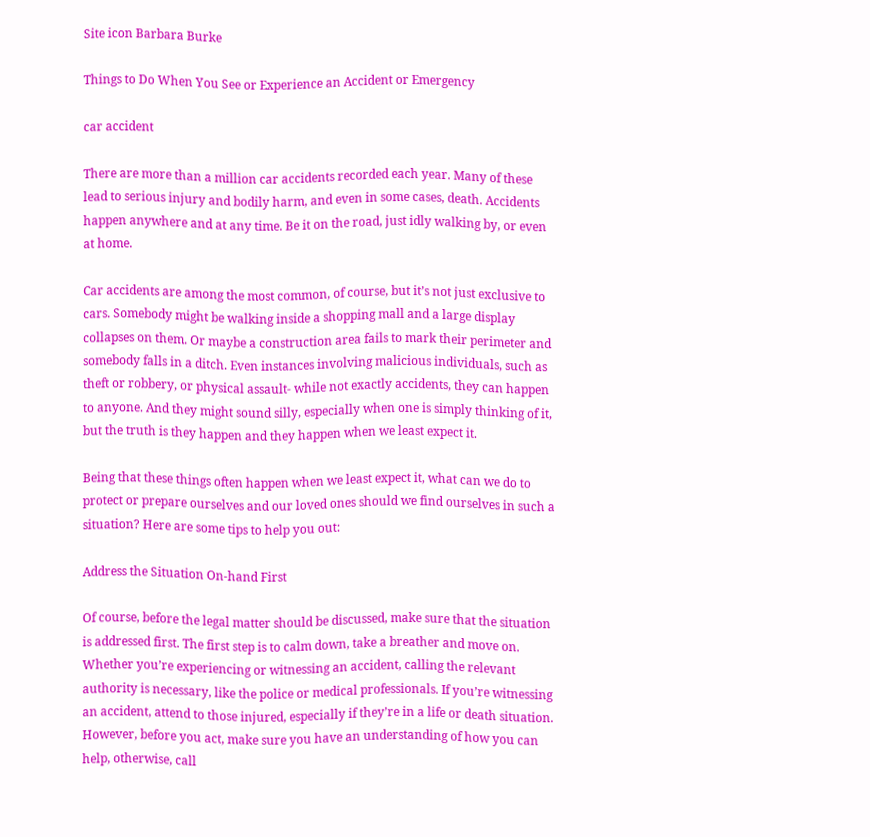Site icon Barbara Burke

Things to Do When You See or Experience an Accident or Emergency

car accident

There are more than a million car accidents recorded each year. Many of these lead to serious injury and bodily harm, and even in some cases, death. Accidents happen anywhere and at any time. Be it on the road, just idly walking by, or even at home.

Car accidents are among the most common, of course, but it’s not just exclusive to cars. Somebody might be walking inside a shopping mall and a large display collapses on them. Or maybe a construction area fails to mark their perimeter and somebody falls in a ditch. Even instances involving malicious individuals, such as theft or robbery, or physical assault- while not exactly accidents, they can happen to anyone. And they might sound silly, especially when one is simply thinking of it, but the truth is they happen and they happen when we least expect it.

Being that these things often happen when we least expect it, what can we do to protect or prepare ourselves and our loved ones should we find ourselves in such a situation? Here are some tips to help you out:

Address the Situation On-hand First

Of course, before the legal matter should be discussed, make sure that the situation is addressed first. The first step is to calm down, take a breather and move on. Whether you’re experiencing or witnessing an accident, calling the relevant authority is necessary, like the police or medical professionals. If you’re witnessing an accident, attend to those injured, especially if they’re in a life or death situation. However, before you act, make sure you have an understanding of how you can help, otherwise, call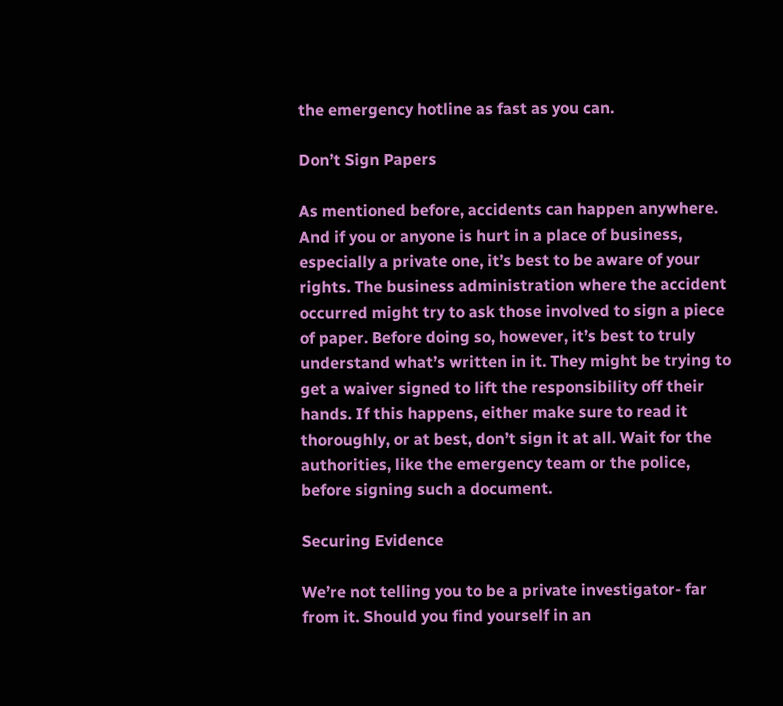the emergency hotline as fast as you can.

Don’t Sign Papers

As mentioned before, accidents can happen anywhere. And if you or anyone is hurt in a place of business, especially a private one, it’s best to be aware of your rights. The business administration where the accident occurred might try to ask those involved to sign a piece of paper. Before doing so, however, it’s best to truly understand what’s written in it. They might be trying to get a waiver signed to lift the responsibility off their hands. If this happens, either make sure to read it thoroughly, or at best, don’t sign it at all. Wait for the authorities, like the emergency team or the police, before signing such a document.

Securing Evidence

We’re not telling you to be a private investigator- far from it. Should you find yourself in an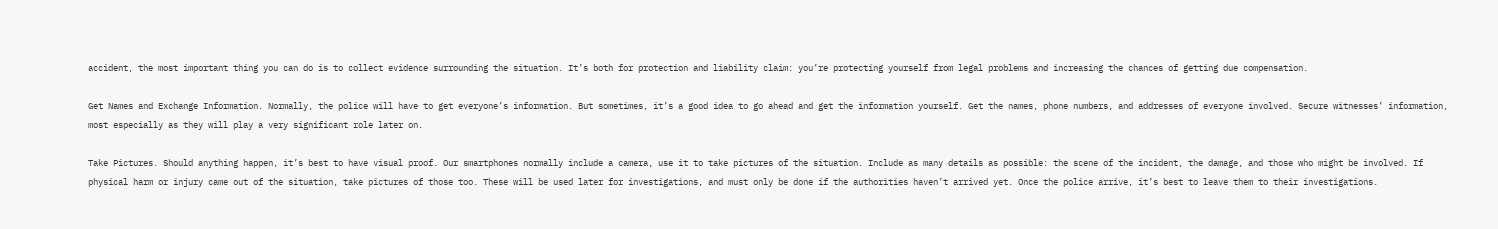accident, the most important thing you can do is to collect evidence surrounding the situation. It’s both for protection and liability claim: you’re protecting yourself from legal problems and increasing the chances of getting due compensation.

Get Names and Exchange Information. Normally, the police will have to get everyone’s information. But sometimes, it’s a good idea to go ahead and get the information yourself. Get the names, phone numbers, and addresses of everyone involved. Secure witnesses’ information, most especially as they will play a very significant role later on.

Take Pictures. Should anything happen, it’s best to have visual proof. Our smartphones normally include a camera, use it to take pictures of the situation. Include as many details as possible: the scene of the incident, the damage, and those who might be involved. If physical harm or injury came out of the situation, take pictures of those too. These will be used later for investigations, and must only be done if the authorities haven’t arrived yet. Once the police arrive, it’s best to leave them to their investigations.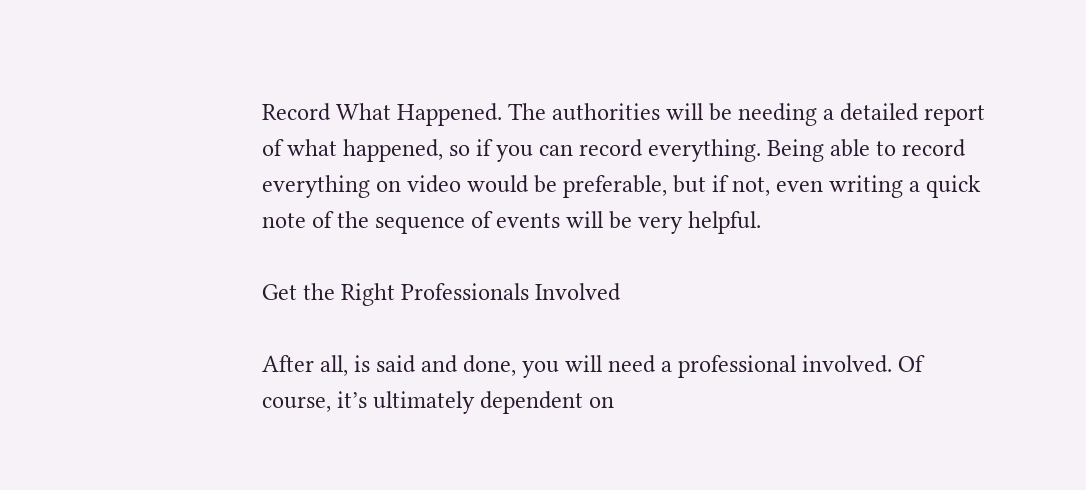Record What Happened. The authorities will be needing a detailed report of what happened, so if you can record everything. Being able to record everything on video would be preferable, but if not, even writing a quick note of the sequence of events will be very helpful.

Get the Right Professionals Involved

After all, is said and done, you will need a professional involved. Of course, it’s ultimately dependent on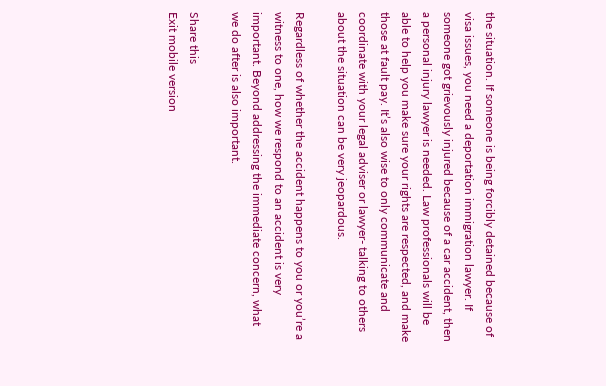the situation. If someone is being forcibly detained because of visa issues, you need a deportation immigration lawyer. If someone got grievously injured because of a car accident, then a personal injury lawyer is needed. Law professionals will be able to help you make sure your rights are respected, and make those at fault pay. It’s also wise to only communicate and coordinate with your legal adviser or lawyer- talking to others about the situation can be very jeopardous.

Regardless of whether the accident happens to you or you’re a witness to one, how we respond to an accident is very important. Beyond addressing the immediate concern, what we do after is also important.

Share this
Exit mobile version